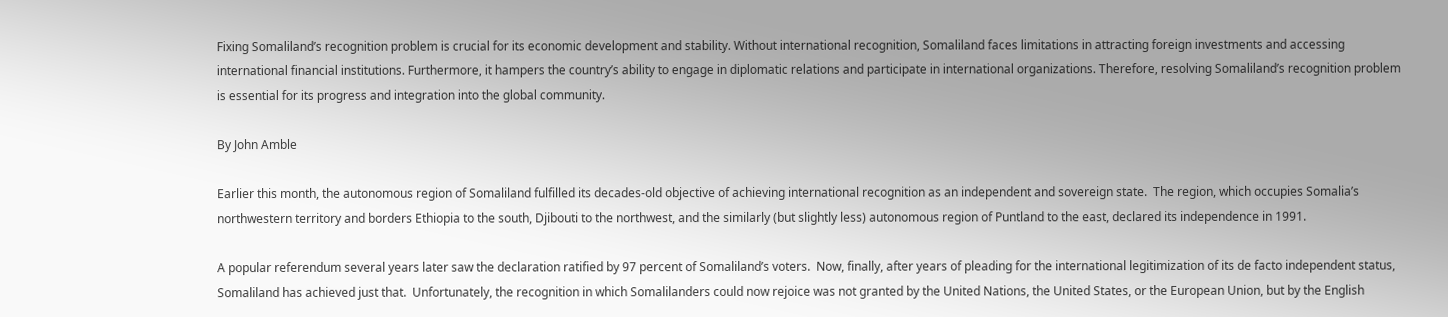Fixing Somaliland’s recognition problem is crucial for its economic development and stability. Without international recognition, Somaliland faces limitations in attracting foreign investments and accessing international financial institutions. Furthermore, it hampers the country’s ability to engage in diplomatic relations and participate in international organizations. Therefore, resolving Somaliland’s recognition problem is essential for its progress and integration into the global community.

By John Amble

Earlier this month, the autonomous region of Somaliland fulfilled its decades-old objective of achieving international recognition as an independent and sovereign state.  The region, which occupies Somalia’s northwestern territory and borders Ethiopia to the south, Djibouti to the northwest, and the similarly (but slightly less) autonomous region of Puntland to the east, declared its independence in 1991.

A popular referendum several years later saw the declaration ratified by 97 percent of Somaliland’s voters.  Now, finally, after years of pleading for the international legitimization of its de facto independent status, Somaliland has achieved just that.  Unfortunately, the recognition in which Somalilanders could now rejoice was not granted by the United Nations, the United States, or the European Union, but by the English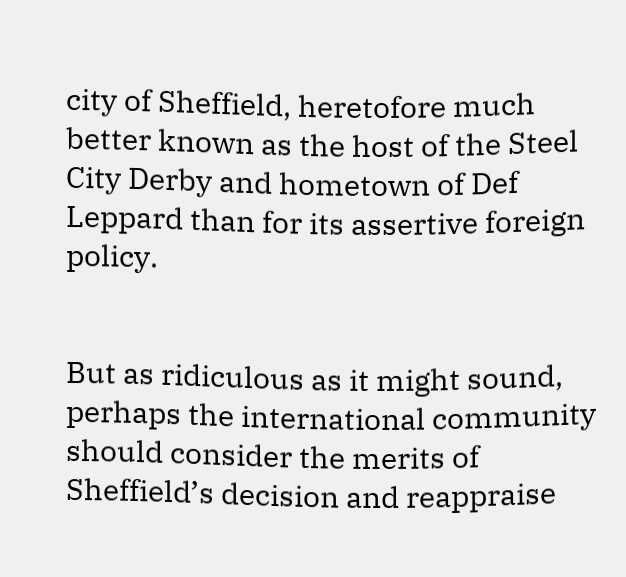city of Sheffield, heretofore much better known as the host of the Steel City Derby and hometown of Def Leppard than for its assertive foreign policy.


But as ridiculous as it might sound, perhaps the international community should consider the merits of Sheffield’s decision and reappraise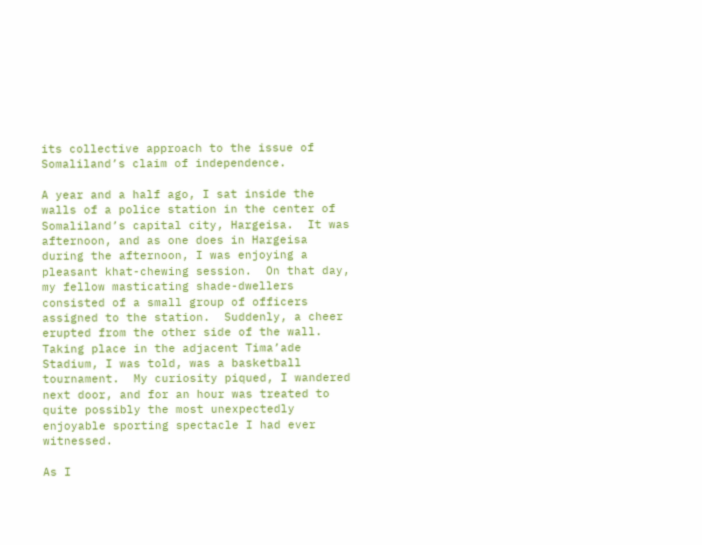its collective approach to the issue of Somaliland’s claim of independence.

A year and a half ago, I sat inside the walls of a police station in the center of Somaliland’s capital city, Hargeisa.  It was afternoon, and as one does in Hargeisa during the afternoon, I was enjoying a pleasant khat-chewing session.  On that day, my fellow masticating shade-dwellers consisted of a small group of officers assigned to the station.  Suddenly, a cheer erupted from the other side of the wall.  Taking place in the adjacent Tima’ade Stadium, I was told, was a basketball tournament.  My curiosity piqued, I wandered next door, and for an hour was treated to quite possibly the most unexpectedly enjoyable sporting spectacle I had ever witnessed.

As I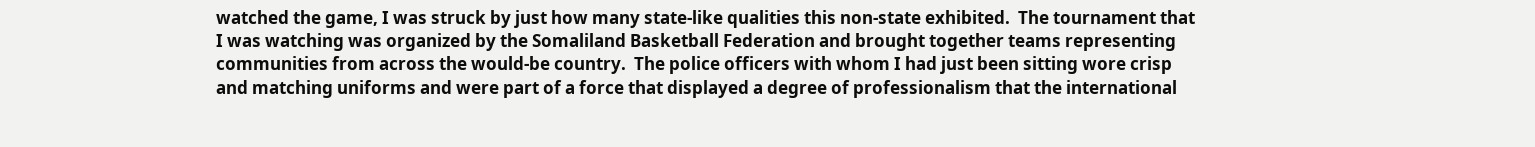watched the game, I was struck by just how many state-like qualities this non-state exhibited.  The tournament that I was watching was organized by the Somaliland Basketball Federation and brought together teams representing communities from across the would-be country.  The police officers with whom I had just been sitting wore crisp and matching uniforms and were part of a force that displayed a degree of professionalism that the international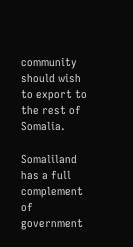community should wish to export to the rest of Somalia.

Somaliland has a full complement of government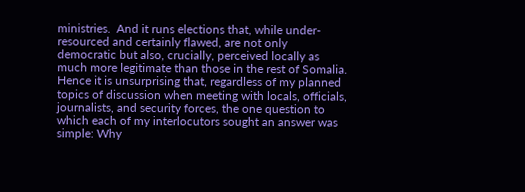ministries.  And it runs elections that, while under-resourced and certainly flawed, are not only democratic but also, crucially, perceived locally as much more legitimate than those in the rest of Somalia.  Hence it is unsurprising that, regardless of my planned topics of discussion when meeting with locals, officials, journalists, and security forces, the one question to which each of my interlocutors sought an answer was simple: Why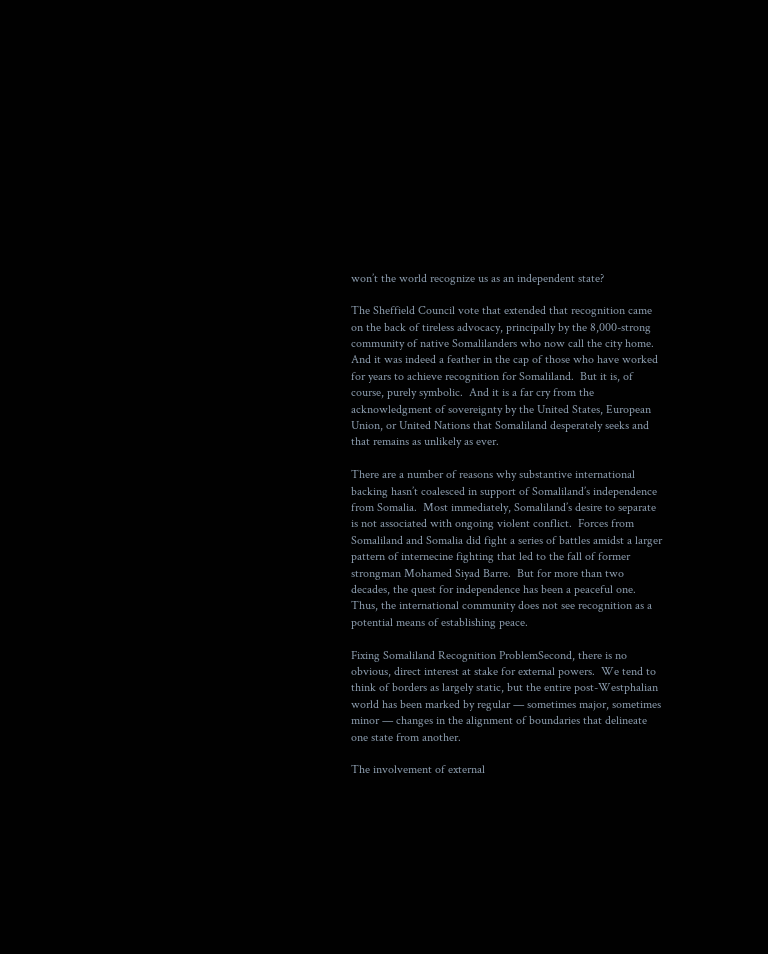won’t the world recognize us as an independent state?

The Sheffield Council vote that extended that recognition came on the back of tireless advocacy, principally by the 8,000-strong community of native Somalilanders who now call the city home.  And it was indeed a feather in the cap of those who have worked for years to achieve recognition for Somaliland.  But it is, of course, purely symbolic.  And it is a far cry from the acknowledgment of sovereignty by the United States, European Union, or United Nations that Somaliland desperately seeks and that remains as unlikely as ever.

There are a number of reasons why substantive international backing hasn’t coalesced in support of Somaliland’s independence from Somalia.  Most immediately, Somaliland’s desire to separate is not associated with ongoing violent conflict.  Forces from Somaliland and Somalia did fight a series of battles amidst a larger pattern of internecine fighting that led to the fall of former strongman Mohamed Siyad Barre.  But for more than two decades, the quest for independence has been a peaceful one.  Thus, the international community does not see recognition as a potential means of establishing peace.

Fixing Somaliland Recognition ProblemSecond, there is no obvious, direct interest at stake for external powers.  We tend to think of borders as largely static, but the entire post-Westphalian world has been marked by regular — sometimes major, sometimes minor — changes in the alignment of boundaries that delineate one state from another.

The involvement of external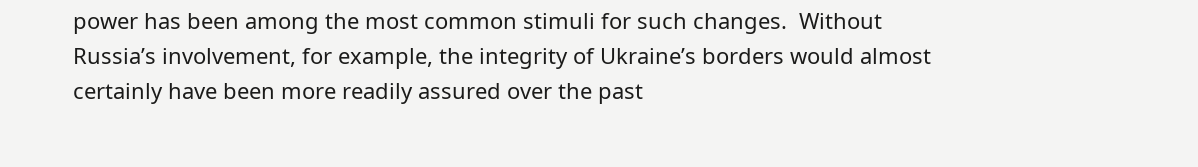power has been among the most common stimuli for such changes.  Without Russia’s involvement, for example, the integrity of Ukraine’s borders would almost certainly have been more readily assured over the past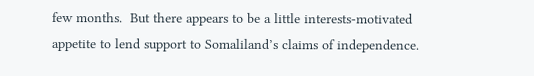few months.  But there appears to be a little interests-motivated appetite to lend support to Somaliland’s claims of independence.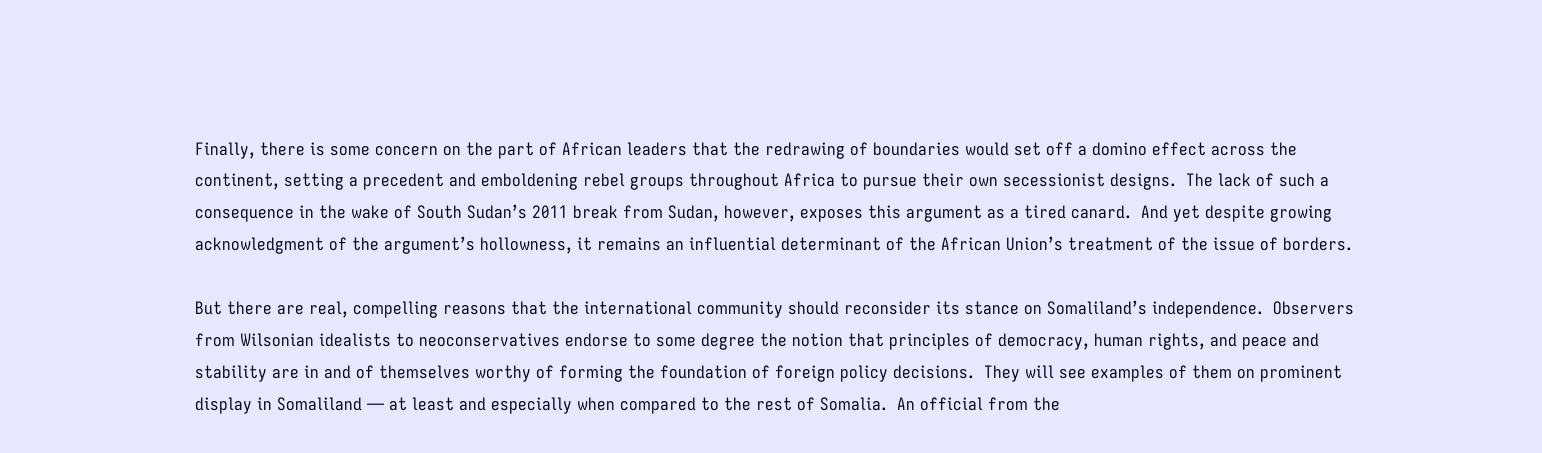Finally, there is some concern on the part of African leaders that the redrawing of boundaries would set off a domino effect across the continent, setting a precedent and emboldening rebel groups throughout Africa to pursue their own secessionist designs.  The lack of such a consequence in the wake of South Sudan’s 2011 break from Sudan, however, exposes this argument as a tired canard.  And yet despite growing acknowledgment of the argument’s hollowness, it remains an influential determinant of the African Union’s treatment of the issue of borders.

But there are real, compelling reasons that the international community should reconsider its stance on Somaliland’s independence.  Observers from Wilsonian idealists to neoconservatives endorse to some degree the notion that principles of democracy, human rights, and peace and stability are in and of themselves worthy of forming the foundation of foreign policy decisions.  They will see examples of them on prominent display in Somaliland — at least and especially when compared to the rest of Somalia.  An official from the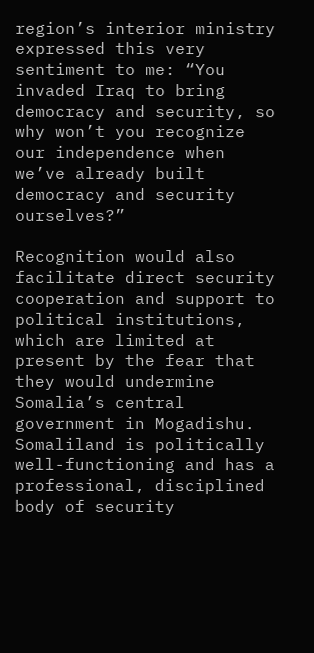region’s interior ministry expressed this very sentiment to me: “You invaded Iraq to bring democracy and security, so why won’t you recognize our independence when we’ve already built democracy and security ourselves?”

Recognition would also facilitate direct security cooperation and support to political institutions, which are limited at present by the fear that they would undermine Somalia’s central government in Mogadishu.  Somaliland is politically well-functioning and has a professional, disciplined body of security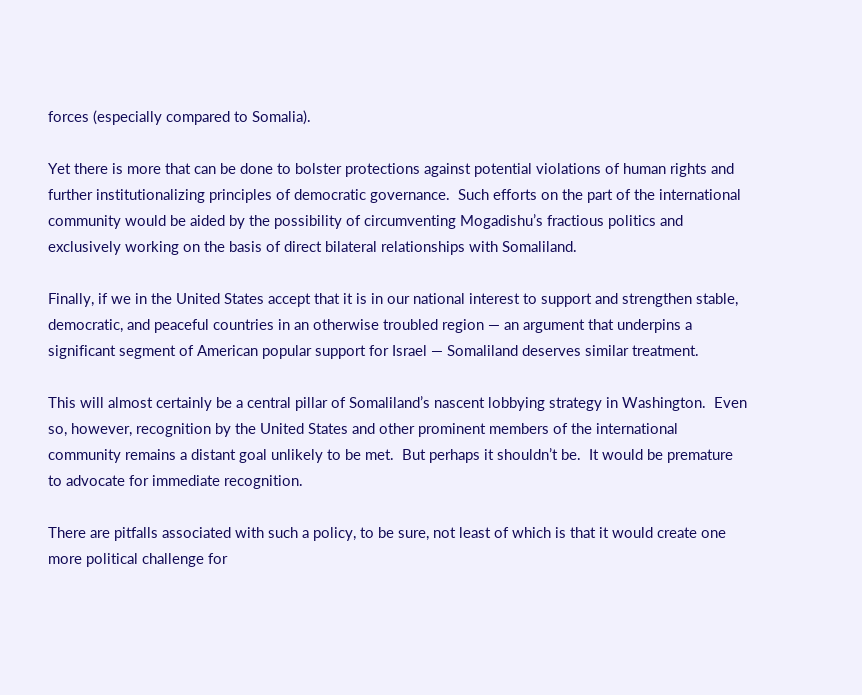forces (especially compared to Somalia).

Yet there is more that can be done to bolster protections against potential violations of human rights and further institutionalizing principles of democratic governance.  Such efforts on the part of the international community would be aided by the possibility of circumventing Mogadishu’s fractious politics and exclusively working on the basis of direct bilateral relationships with Somaliland.

Finally, if we in the United States accept that it is in our national interest to support and strengthen stable, democratic, and peaceful countries in an otherwise troubled region — an argument that underpins a significant segment of American popular support for Israel — Somaliland deserves similar treatment.

This will almost certainly be a central pillar of Somaliland’s nascent lobbying strategy in Washington.  Even so, however, recognition by the United States and other prominent members of the international community remains a distant goal unlikely to be met.  But perhaps it shouldn’t be.  It would be premature to advocate for immediate recognition.

There are pitfalls associated with such a policy, to be sure, not least of which is that it would create one more political challenge for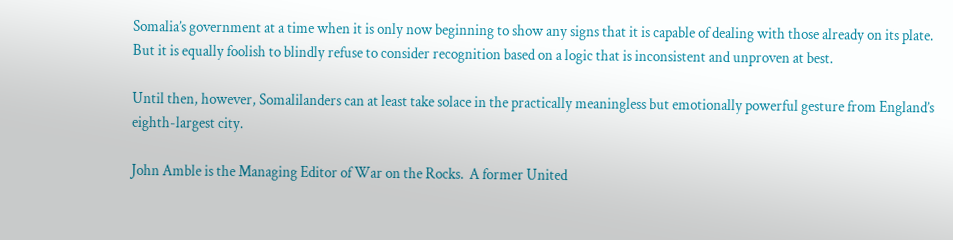Somalia’s government at a time when it is only now beginning to show any signs that it is capable of dealing with those already on its plate.  But it is equally foolish to blindly refuse to consider recognition based on a logic that is inconsistent and unproven at best.

Until then, however, Somalilanders can at least take solace in the practically meaningless but emotionally powerful gesture from England’s eighth-largest city.

John Amble is the Managing Editor of War on the Rocks.  A former United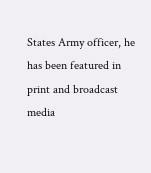States Army officer, he has been featured in print and broadcast media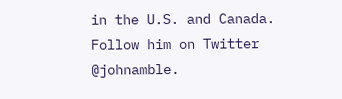in the U.S. and Canada.  Follow him on Twitter @johnamble.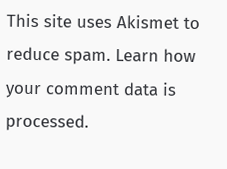This site uses Akismet to reduce spam. Learn how your comment data is processed.